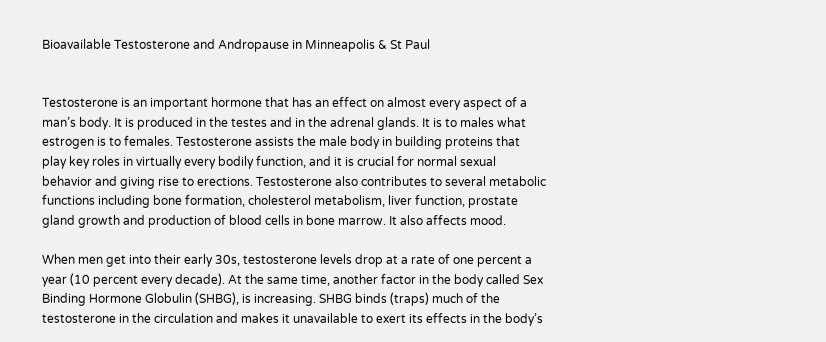Bioavailable Testosterone and Andropause in Minneapolis & St Paul


Testosterone is an important hormone that has an effect on almost every aspect of a man’s body. It is produced in the testes and in the adrenal glands. It is to males what estrogen is to females. Testosterone assists the male body in building proteins that play key roles in virtually every bodily function, and it is crucial for normal sexual behavior and giving rise to erections. Testosterone also contributes to several metabolic functions including bone formation, cholesterol metabolism, liver function, prostate gland growth and production of blood cells in bone marrow. It also affects mood.

When men get into their early 30s, testosterone levels drop at a rate of one percent a year (10 percent every decade). At the same time, another factor in the body called Sex Binding Hormone Globulin (SHBG), is increasing. SHBG binds (traps) much of the testosterone in the circulation and makes it unavailable to exert its effects in the body’s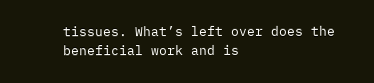tissues. What’s left over does the beneficial work and is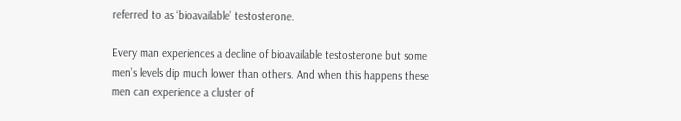referred to as ‘bioavailable’ testosterone.

Every man experiences a decline of bioavailable testosterone but some men’s levels dip much lower than others. And when this happens these men can experience a cluster of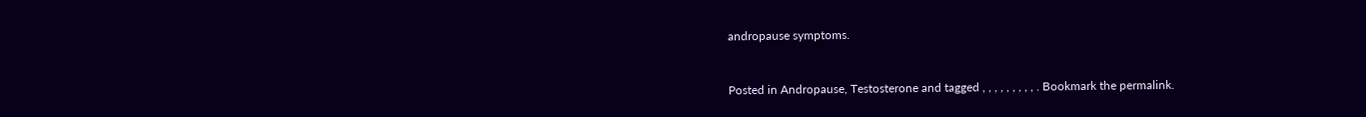andropause symptoms.


Posted in Andropause, Testosterone and tagged , , , , , , , , , . Bookmark the permalink.